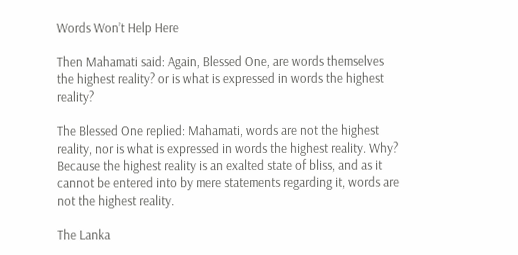Words Won’t Help Here

Then Mahamati said: Again, Blessed One, are words themselves the highest reality? or is what is expressed in words the highest reality?

The Blessed One replied: Mahamati, words are not the highest reality, nor is what is expressed in words the highest reality. Why? Because the highest reality is an exalted state of bliss, and as it cannot be entered into by mere statements regarding it, words are not the highest reality.

The Lanka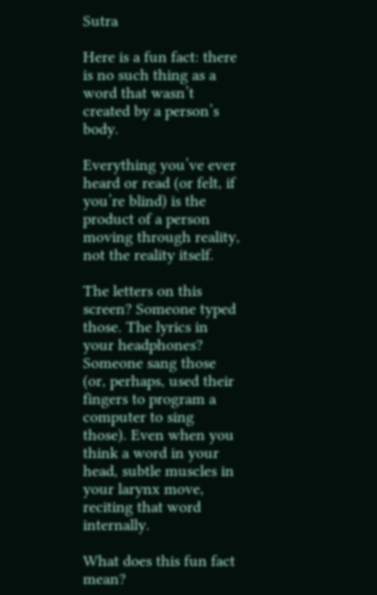Sutra

Here is a fun fact: there is no such thing as a word that wasn’t created by a person’s body.

Everything you’ve ever heard or read (or felt, if you’re blind) is the product of a person moving through reality, not the reality itself.

The letters on this screen? Someone typed those. The lyrics in your headphones? Someone sang those (or, perhaps, used their fingers to program a computer to sing those). Even when you think a word in your head, subtle muscles in your larynx move, reciting that word internally.

What does this fun fact mean?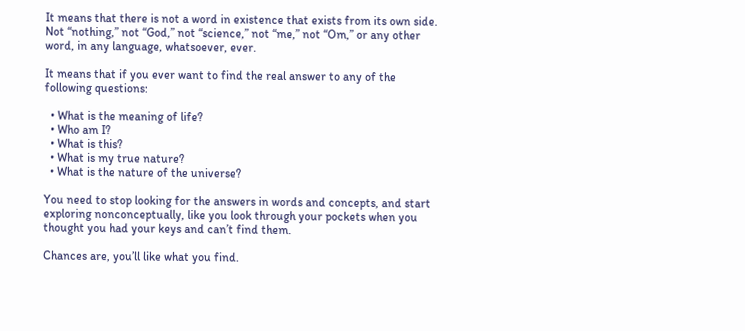It means that there is not a word in existence that exists from its own side. Not “nothing,” not “God,” not “science,” not “me,” not “Om,” or any other word, in any language, whatsoever, ever.

It means that if you ever want to find the real answer to any of the following questions:

  • What is the meaning of life?
  • Who am I?
  • What is this?
  • What is my true nature?
  • What is the nature of the universe?

You need to stop looking for the answers in words and concepts, and start exploring nonconceptually, like you look through your pockets when you thought you had your keys and can’t find them.

Chances are, you’ll like what you find.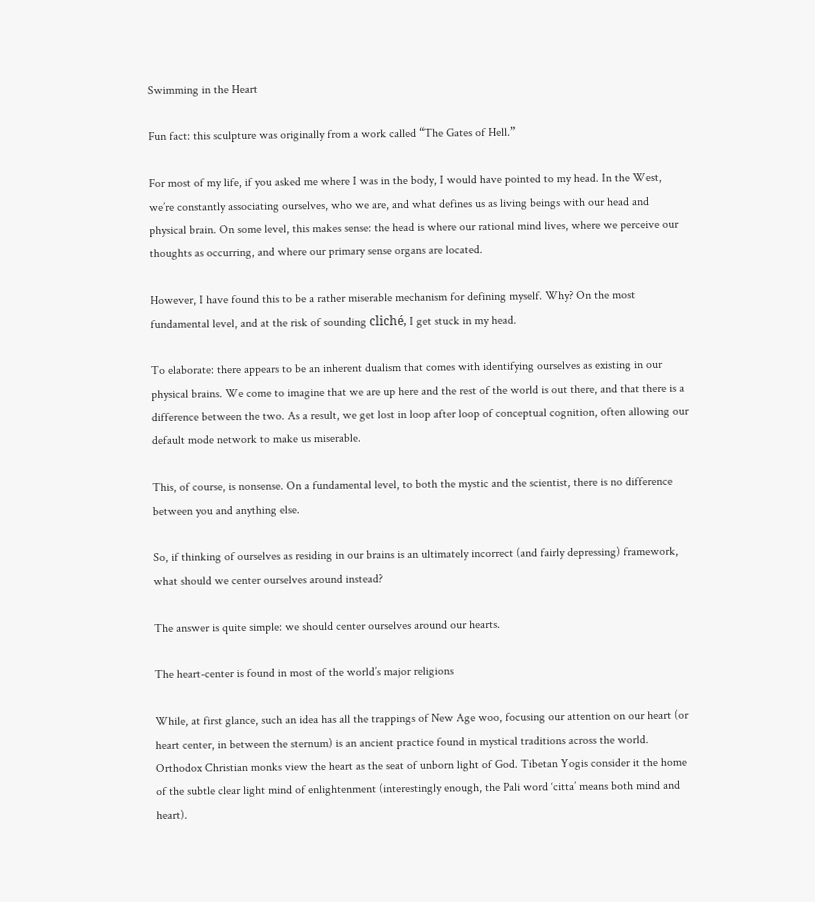Swimming in the Heart

Fun fact: this sculpture was originally from a work called “The Gates of Hell.”

For most of my life, if you asked me where I was in the body, I would have pointed to my head. In the West, we’re constantly associating ourselves, who we are, and what defines us as living beings with our head and physical brain. On some level, this makes sense: the head is where our rational mind lives, where we perceive our thoughts as occurring, and where our primary sense organs are located.

However, I have found this to be a rather miserable mechanism for defining myself. Why? On the most fundamental level, and at the risk of sounding cliché, I get stuck in my head.

To elaborate: there appears to be an inherent dualism that comes with identifying ourselves as existing in our physical brains. We come to imagine that we are up here and the rest of the world is out there, and that there is a difference between the two. As a result, we get lost in loop after loop of conceptual cognition, often allowing our default mode network to make us miserable.

This, of course, is nonsense. On a fundamental level, to both the mystic and the scientist, there is no difference between you and anything else.

So, if thinking of ourselves as residing in our brains is an ultimately incorrect (and fairly depressing) framework, what should we center ourselves around instead?

The answer is quite simple: we should center ourselves around our hearts.

The heart-center is found in most of the world’s major religions

While, at first glance, such an idea has all the trappings of New Age woo, focusing our attention on our heart (or heart center, in between the sternum) is an ancient practice found in mystical traditions across the world. Orthodox Christian monks view the heart as the seat of unborn light of God. Tibetan Yogis consider it the home of the subtle clear light mind of enlightenment (interestingly enough, the Pali word ‘citta’ means both mind and heart).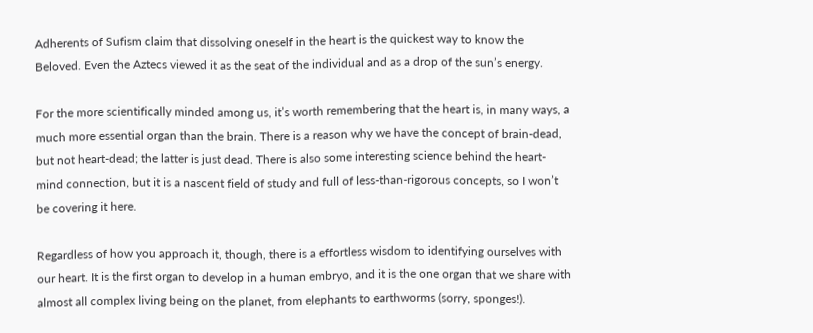Adherents of Sufism claim that dissolving oneself in the heart is the quickest way to know the Beloved. Even the Aztecs viewed it as the seat of the individual and as a drop of the sun’s energy.

For the more scientifically minded among us, it’s worth remembering that the heart is, in many ways, a much more essential organ than the brain. There is a reason why we have the concept of brain-dead, but not heart-dead; the latter is just dead. There is also some interesting science behind the heart-mind connection, but it is a nascent field of study and full of less-than-rigorous concepts, so I won’t be covering it here.

Regardless of how you approach it, though, there is a effortless wisdom to identifying ourselves with our heart. It is the first organ to develop in a human embryo, and it is the one organ that we share with almost all complex living being on the planet, from elephants to earthworms (sorry, sponges!).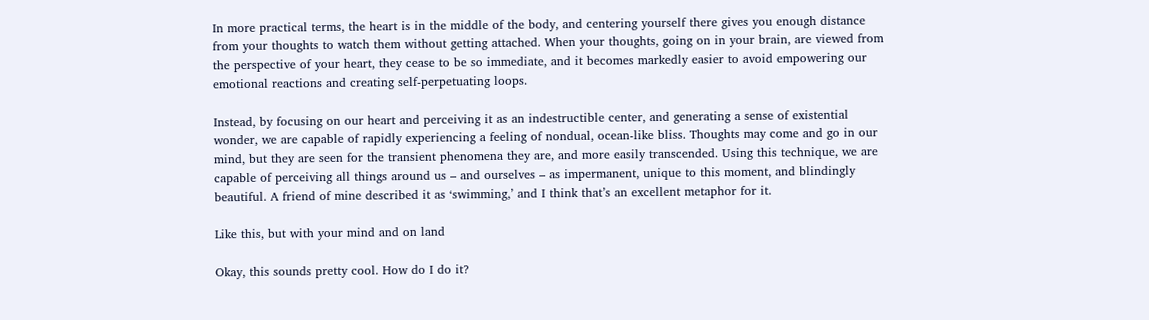In more practical terms, the heart is in the middle of the body, and centering yourself there gives you enough distance from your thoughts to watch them without getting attached. When your thoughts, going on in your brain, are viewed from the perspective of your heart, they cease to be so immediate, and it becomes markedly easier to avoid empowering our emotional reactions and creating self-perpetuating loops.

Instead, by focusing on our heart and perceiving it as an indestructible center, and generating a sense of existential wonder, we are capable of rapidly experiencing a feeling of nondual, ocean-like bliss. Thoughts may come and go in our mind, but they are seen for the transient phenomena they are, and more easily transcended. Using this technique, we are capable of perceiving all things around us – and ourselves – as impermanent, unique to this moment, and blindingly beautiful. A friend of mine described it as ‘swimming,’ and I think that’s an excellent metaphor for it.

Like this, but with your mind and on land

Okay, this sounds pretty cool. How do I do it?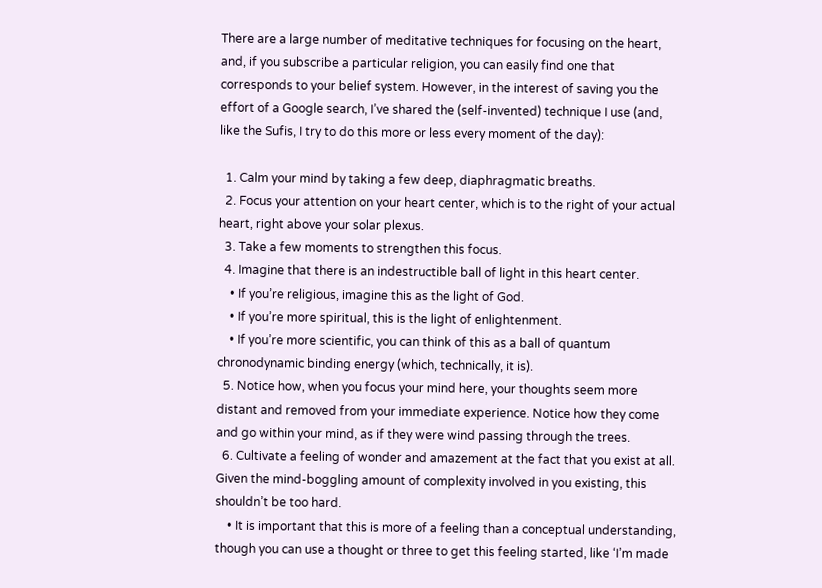There are a large number of meditative techniques for focusing on the heart, and, if you subscribe a particular religion, you can easily find one that corresponds to your belief system. However, in the interest of saving you the effort of a Google search, I’ve shared the (self-invented) technique I use (and, like the Sufis, I try to do this more or less every moment of the day):

  1. Calm your mind by taking a few deep, diaphragmatic breaths.
  2. Focus your attention on your heart center, which is to the right of your actual heart, right above your solar plexus.
  3. Take a few moments to strengthen this focus.
  4. Imagine that there is an indestructible ball of light in this heart center.
    • If you’re religious, imagine this as the light of God.
    • If you’re more spiritual, this is the light of enlightenment.
    • If you’re more scientific, you can think of this as a ball of quantum chronodynamic binding energy (which, technically, it is).
  5. Notice how, when you focus your mind here, your thoughts seem more distant and removed from your immediate experience. Notice how they come and go within your mind, as if they were wind passing through the trees.
  6. Cultivate a feeling of wonder and amazement at the fact that you exist at all. Given the mind-boggling amount of complexity involved in you existing, this shouldn’t be too hard.
    • It is important that this is more of a feeling than a conceptual understanding, though you can use a thought or three to get this feeling started, like ‘I’m made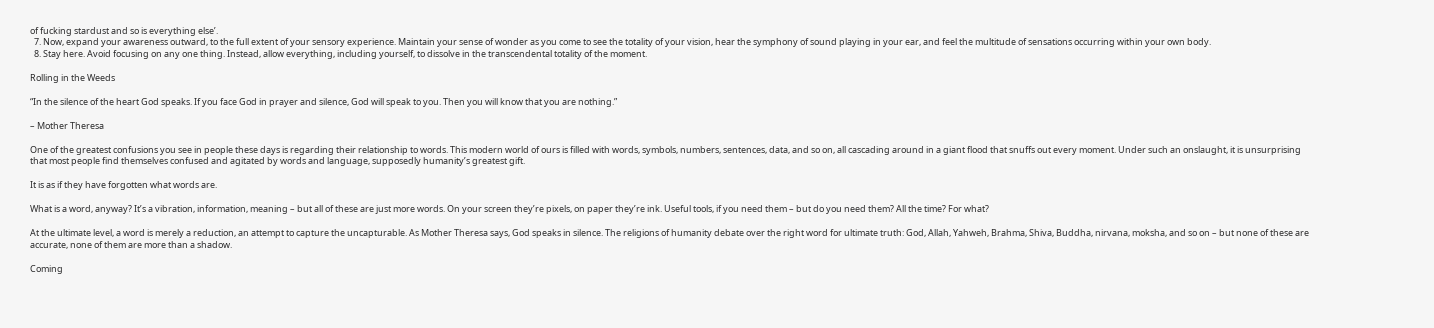of fucking stardust and so is everything else’.
  7. Now, expand your awareness outward, to the full extent of your sensory experience. Maintain your sense of wonder as you come to see the totality of your vision, hear the symphony of sound playing in your ear, and feel the multitude of sensations occurring within your own body.
  8. Stay here. Avoid focusing on any one thing. Instead, allow everything, including yourself, to dissolve in the transcendental totality of the moment.

Rolling in the Weeds

“In the silence of the heart God speaks. If you face God in prayer and silence, God will speak to you. Then you will know that you are nothing.”

– Mother Theresa

One of the greatest confusions you see in people these days is regarding their relationship to words. This modern world of ours is filled with words, symbols, numbers, sentences, data, and so on, all cascading around in a giant flood that snuffs out every moment. Under such an onslaught, it is unsurprising that most people find themselves confused and agitated by words and language, supposedly humanity’s greatest gift.

It is as if they have forgotten what words are.

What is a word, anyway? It’s a vibration, information, meaning – but all of these are just more words. On your screen they’re pixels, on paper they’re ink. Useful tools, if you need them – but do you need them? All the time? For what?

At the ultimate level, a word is merely a reduction, an attempt to capture the uncapturable. As Mother Theresa says, God speaks in silence. The religions of humanity debate over the right word for ultimate truth: God, Allah, Yahweh, Brahma, Shiva, Buddha, nirvana, moksha, and so on – but none of these are accurate, none of them are more than a shadow.

Coming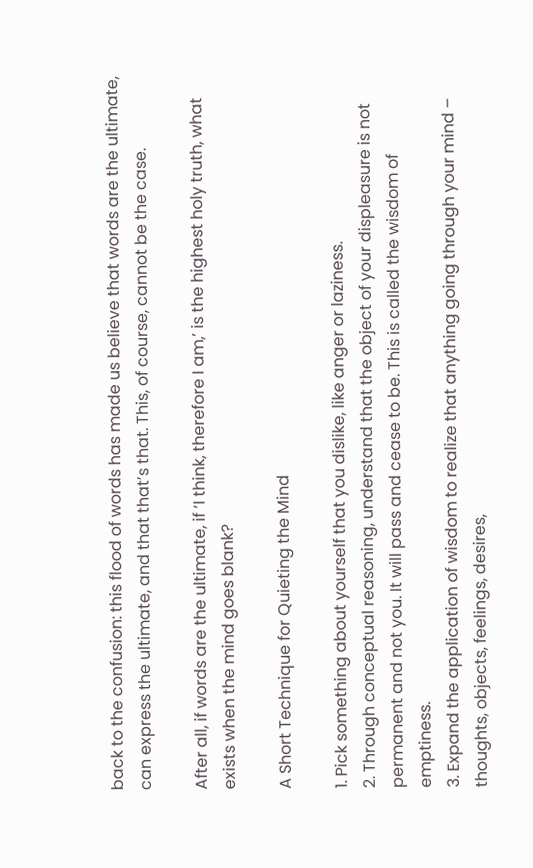back to the confusion: this flood of words has made us believe that words are the ultimate, can express the ultimate, and that that’s that. This, of course, cannot be the case.

After all, if words are the ultimate, if ‘I think, therefore I am,’ is the highest holy truth, what exists when the mind goes blank?

A Short Technique for Quieting the Mind

1. Pick something about yourself that you dislike, like anger or laziness.
2. Through conceptual reasoning, understand that the object of your displeasure is not permanent and not you. It will pass and cease to be. This is called the wisdom of emptiness.
3. Expand the application of wisdom to realize that anything going through your mind – thoughts, objects, feelings, desires,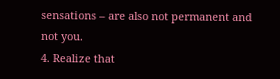sensations – are also not permanent and not you.
4. Realize that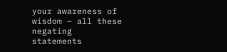your awareness of wisdom – all these negating statements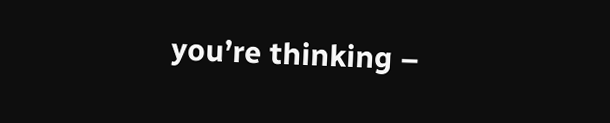you’re thinking –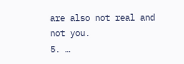are also not real and not you.
5. …